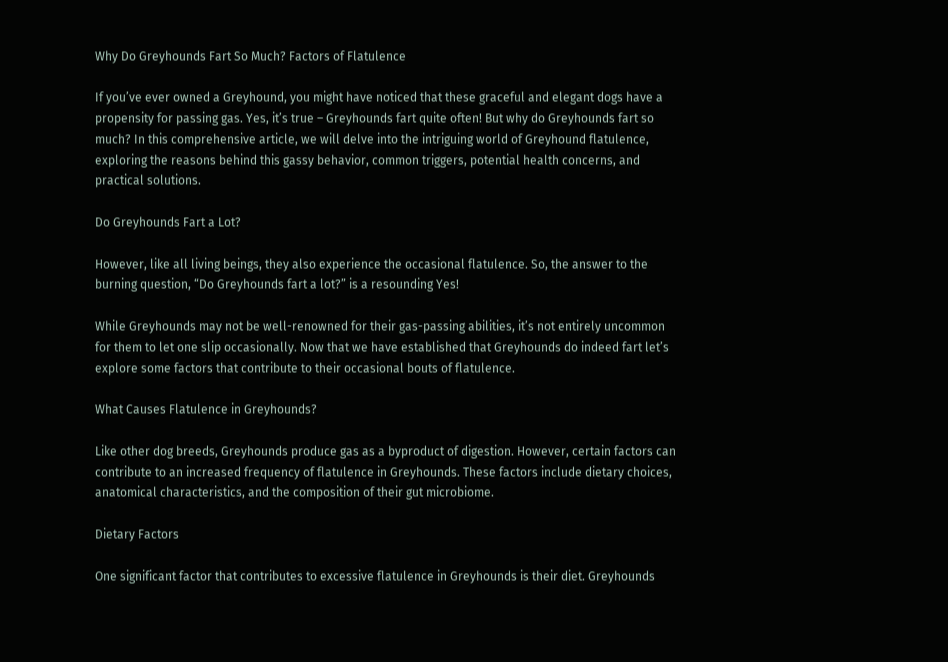Why Do Greyhounds Fart So Much? Factors of Flatulence

If you’ve ever owned a Greyhound, you might have noticed that these graceful and elegant dogs have a propensity for passing gas. Yes, it’s true – Greyhounds fart quite often! But why do Greyhounds fart so much? In this comprehensive article, we will delve into the intriguing world of Greyhound flatulence, exploring the reasons behind this gassy behavior, common triggers, potential health concerns, and practical solutions.

Do Greyhounds Fart a Lot?

However, like all living beings, they also experience the occasional flatulence. So, the answer to the burning question, “Do Greyhounds fart a lot?” is a resounding Yes!

While Greyhounds may not be well-renowned for their gas-passing abilities, it’s not entirely uncommon for them to let one slip occasionally. Now that we have established that Greyhounds do indeed fart let’s explore some factors that contribute to their occasional bouts of flatulence.

What Causes Flatulence in Greyhounds?

Like other dog breeds, Greyhounds produce gas as a byproduct of digestion. However, certain factors can contribute to an increased frequency of flatulence in Greyhounds. These factors include dietary choices, anatomical characteristics, and the composition of their gut microbiome.

Dietary Factors

One significant factor that contributes to excessive flatulence in Greyhounds is their diet. Greyhounds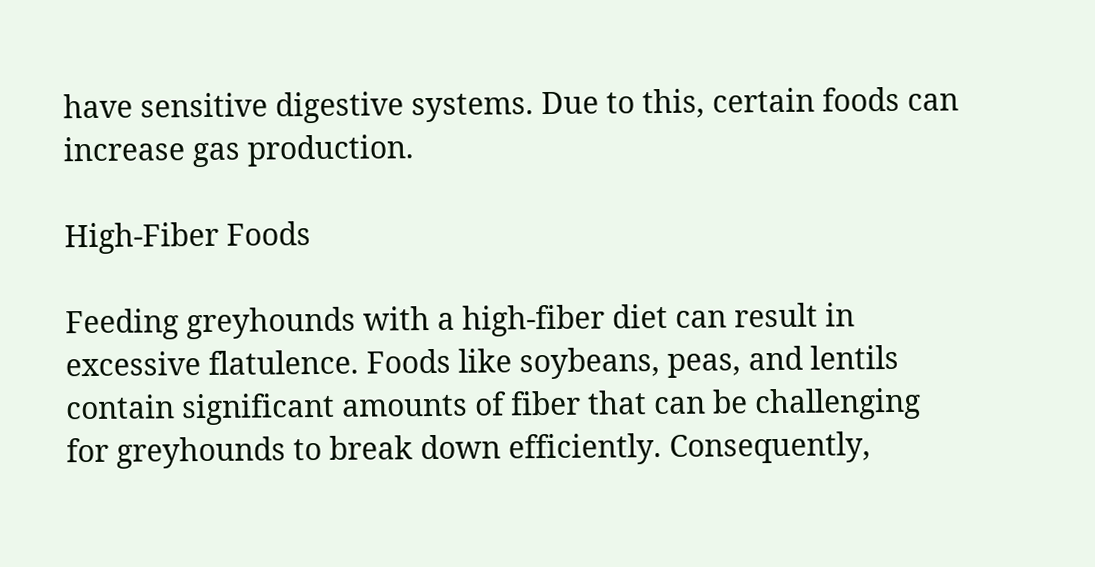have sensitive digestive systems. Due to this, certain foods can increase gas production.

High-Fiber Foods

Feeding greyhounds with a high-fiber diet can result in excessive flatulence. Foods like soybeans, peas, and lentils contain significant amounts of fiber that can be challenging for greyhounds to break down efficiently. Consequently,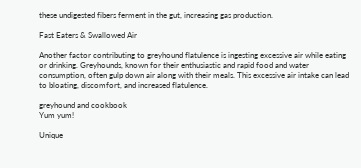these undigested fibers ferment in the gut, increasing gas production.

Fast Eaters & Swallowed Air

Another factor contributing to greyhound flatulence is ingesting excessive air while eating or drinking. Greyhounds, known for their enthusiastic and rapid food and water consumption, often gulp down air along with their meals. This excessive air intake can lead to bloating, discomfort, and increased flatulence.

greyhound and cookbook
Yum yum!

Unique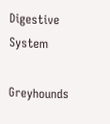Digestive System

Greyhounds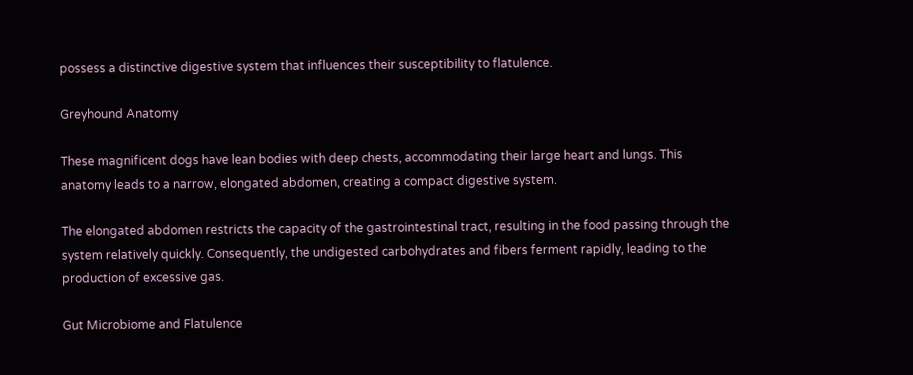possess a distinctive digestive system that influences their susceptibility to flatulence.

Greyhound Anatomy

These magnificent dogs have lean bodies with deep chests, accommodating their large heart and lungs. This anatomy leads to a narrow, elongated abdomen, creating a compact digestive system.

The elongated abdomen restricts the capacity of the gastrointestinal tract, resulting in the food passing through the system relatively quickly. Consequently, the undigested carbohydrates and fibers ferment rapidly, leading to the production of excessive gas.

Gut Microbiome and Flatulence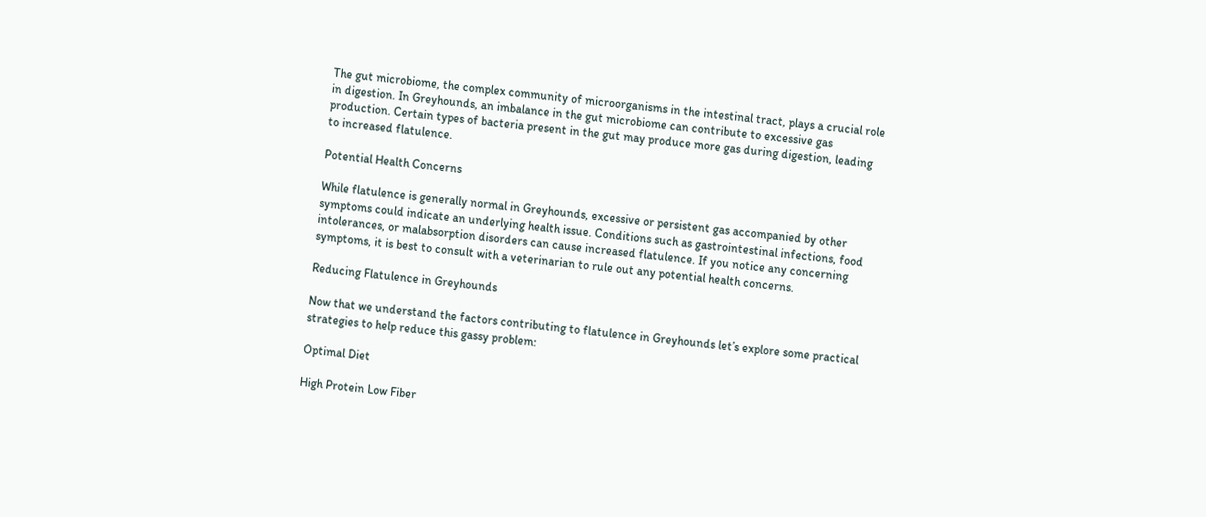The gut microbiome, the complex community of microorganisms in the intestinal tract, plays a crucial role in digestion. In Greyhounds, an imbalance in the gut microbiome can contribute to excessive gas production. Certain types of bacteria present in the gut may produce more gas during digestion, leading to increased flatulence.

Potential Health Concerns

While flatulence is generally normal in Greyhounds, excessive or persistent gas accompanied by other symptoms could indicate an underlying health issue. Conditions such as gastrointestinal infections, food intolerances, or malabsorption disorders can cause increased flatulence. If you notice any concerning symptoms, it is best to consult with a veterinarian to rule out any potential health concerns.

Reducing Flatulence in Greyhounds

Now that we understand the factors contributing to flatulence in Greyhounds let’s explore some practical strategies to help reduce this gassy problem:

Optimal Diet

High Protein Low Fiber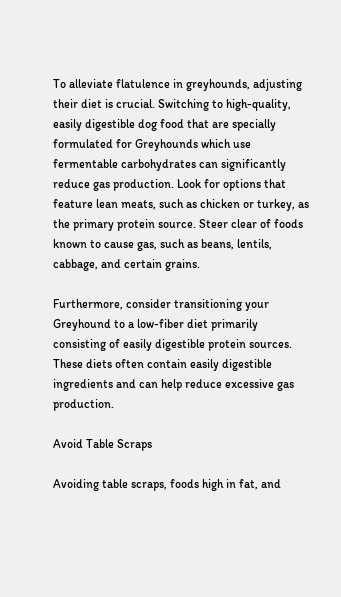To alleviate flatulence in greyhounds, adjusting their diet is crucial. Switching to high-quality, easily digestible dog food that are specially formulated for Greyhounds which use fermentable carbohydrates can significantly reduce gas production. Look for options that feature lean meats, such as chicken or turkey, as the primary protein source. Steer clear of foods known to cause gas, such as beans, lentils, cabbage, and certain grains.

Furthermore, consider transitioning your Greyhound to a low-fiber diet primarily consisting of easily digestible protein sources. These diets often contain easily digestible ingredients and can help reduce excessive gas production.

Avoid Table Scraps

Avoiding table scraps, foods high in fat, and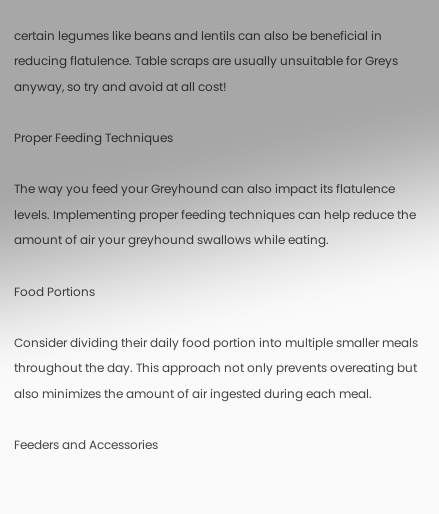certain legumes like beans and lentils can also be beneficial in reducing flatulence. Table scraps are usually unsuitable for Greys anyway, so try and avoid at all cost!

Proper Feeding Techniques

The way you feed your Greyhound can also impact its flatulence levels. Implementing proper feeding techniques can help reduce the amount of air your greyhound swallows while eating.

Food Portions

Consider dividing their daily food portion into multiple smaller meals throughout the day. This approach not only prevents overeating but also minimizes the amount of air ingested during each meal.

Feeders and Accessories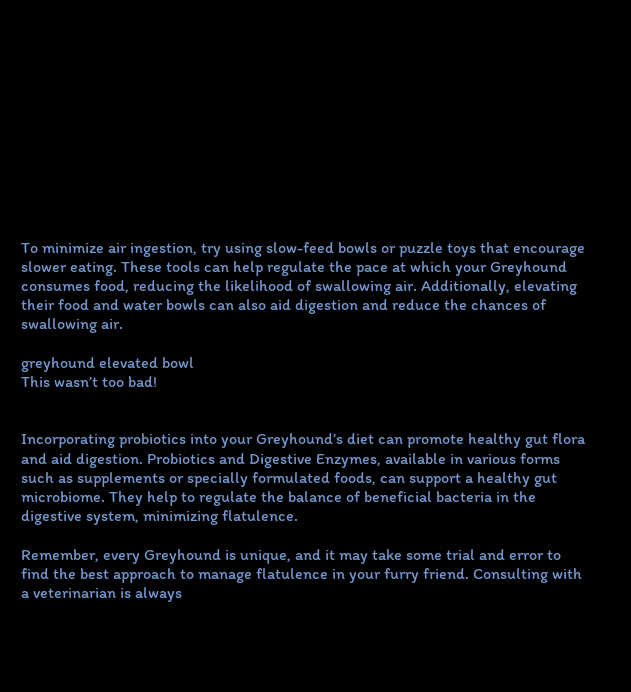To minimize air ingestion, try using slow-feed bowls or puzzle toys that encourage slower eating. These tools can help regulate the pace at which your Greyhound consumes food, reducing the likelihood of swallowing air. Additionally, elevating their food and water bowls can also aid digestion and reduce the chances of swallowing air.

greyhound elevated bowl
This wasn’t too bad!


Incorporating probiotics into your Greyhound’s diet can promote healthy gut flora and aid digestion. Probiotics and Digestive Enzymes, available in various forms such as supplements or specially formulated foods, can support a healthy gut microbiome. They help to regulate the balance of beneficial bacteria in the digestive system, minimizing flatulence.

Remember, every Greyhound is unique, and it may take some trial and error to find the best approach to manage flatulence in your furry friend. Consulting with a veterinarian is always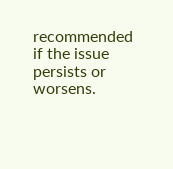recommended if the issue persists or worsens.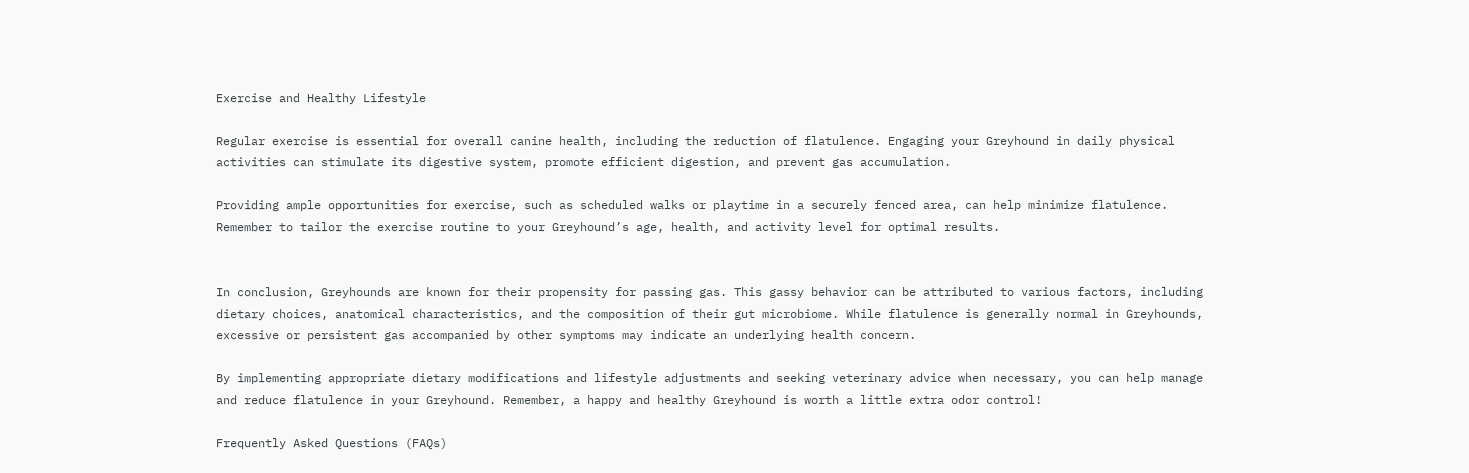Exercise and Healthy Lifestyle

Regular exercise is essential for overall canine health, including the reduction of flatulence. Engaging your Greyhound in daily physical activities can stimulate its digestive system, promote efficient digestion, and prevent gas accumulation.

Providing ample opportunities for exercise, such as scheduled walks or playtime in a securely fenced area, can help minimize flatulence. Remember to tailor the exercise routine to your Greyhound’s age, health, and activity level for optimal results.


In conclusion, Greyhounds are known for their propensity for passing gas. This gassy behavior can be attributed to various factors, including dietary choices, anatomical characteristics, and the composition of their gut microbiome. While flatulence is generally normal in Greyhounds, excessive or persistent gas accompanied by other symptoms may indicate an underlying health concern.

By implementing appropriate dietary modifications and lifestyle adjustments and seeking veterinary advice when necessary, you can help manage and reduce flatulence in your Greyhound. Remember, a happy and healthy Greyhound is worth a little extra odor control!

Frequently Asked Questions (FAQs)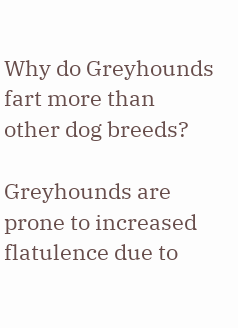Why do Greyhounds fart more than other dog breeds?

Greyhounds are prone to increased flatulence due to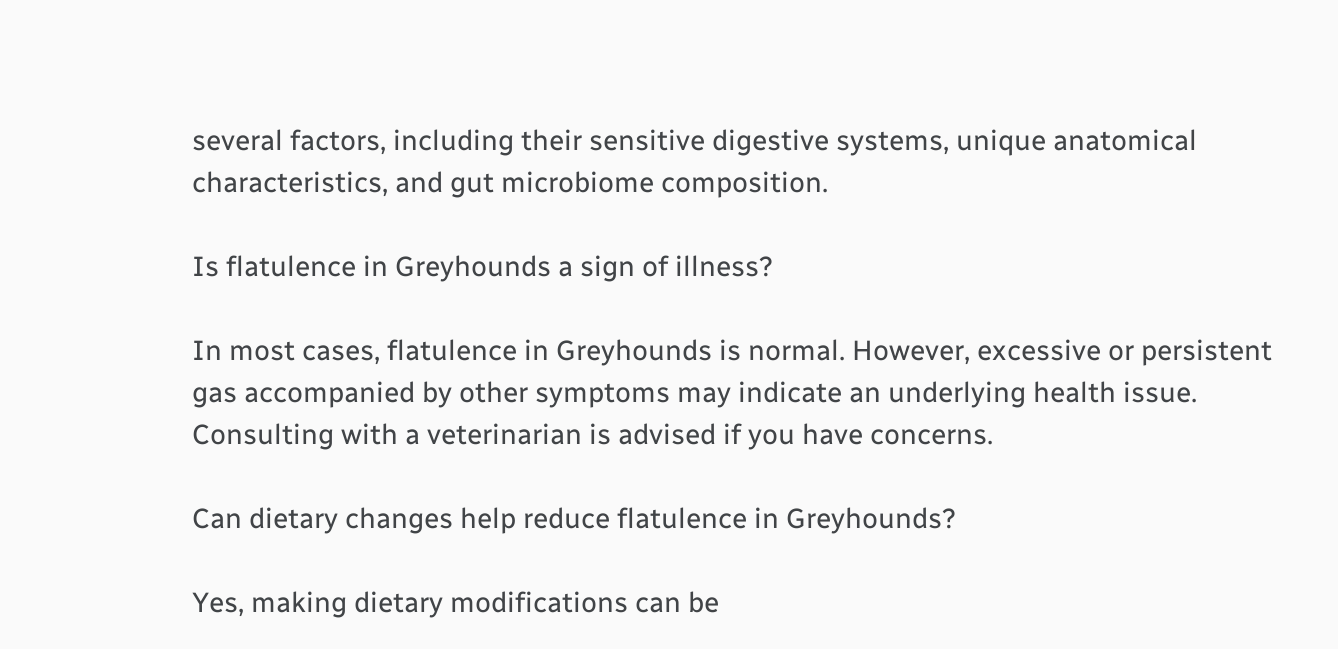several factors, including their sensitive digestive systems, unique anatomical characteristics, and gut microbiome composition.

Is flatulence in Greyhounds a sign of illness?

In most cases, flatulence in Greyhounds is normal. However, excessive or persistent gas accompanied by other symptoms may indicate an underlying health issue. Consulting with a veterinarian is advised if you have concerns.

Can dietary changes help reduce flatulence in Greyhounds?

Yes, making dietary modifications can be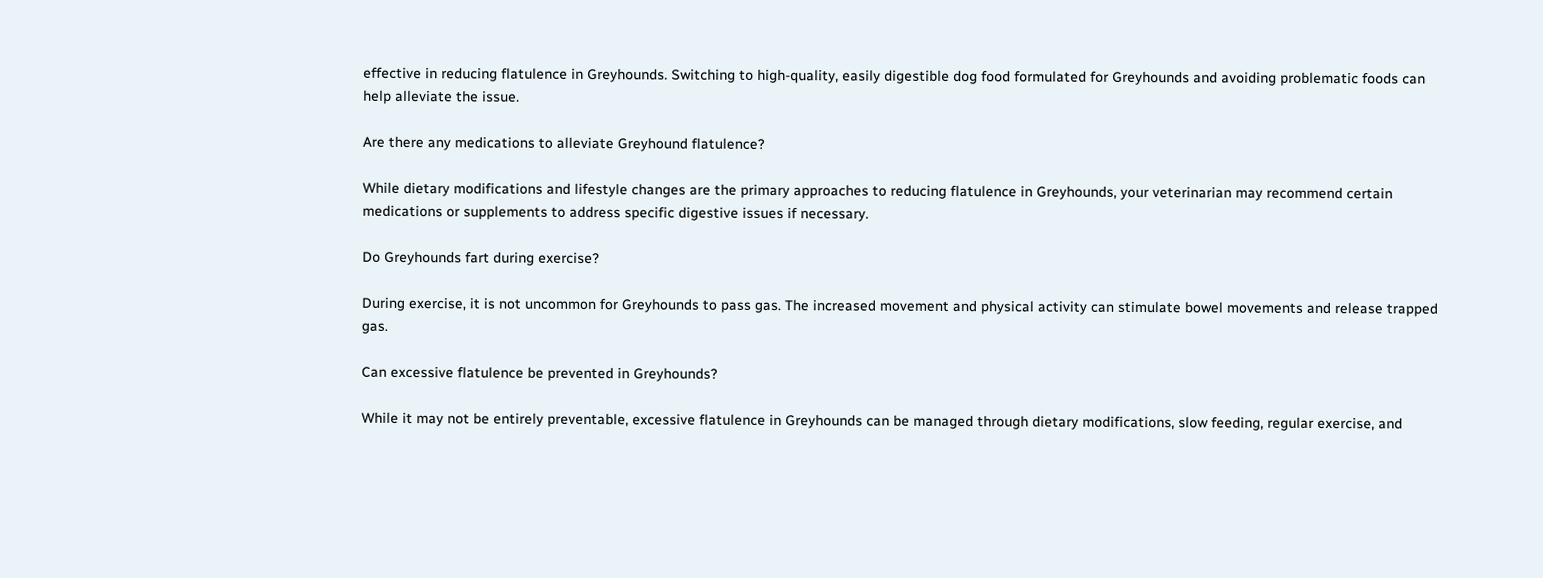effective in reducing flatulence in Greyhounds. Switching to high-quality, easily digestible dog food formulated for Greyhounds and avoiding problematic foods can help alleviate the issue.

Are there any medications to alleviate Greyhound flatulence?

While dietary modifications and lifestyle changes are the primary approaches to reducing flatulence in Greyhounds, your veterinarian may recommend certain medications or supplements to address specific digestive issues if necessary.

Do Greyhounds fart during exercise?

During exercise, it is not uncommon for Greyhounds to pass gas. The increased movement and physical activity can stimulate bowel movements and release trapped gas.

Can excessive flatulence be prevented in Greyhounds?

While it may not be entirely preventable, excessive flatulence in Greyhounds can be managed through dietary modifications, slow feeding, regular exercise, and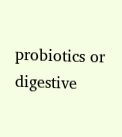probiotics or digestive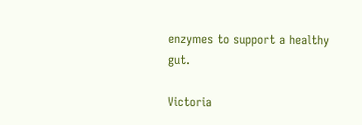enzymes to support a healthy gut.

Victoria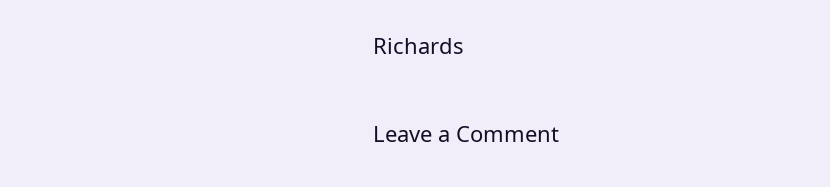Richards

Leave a Comment